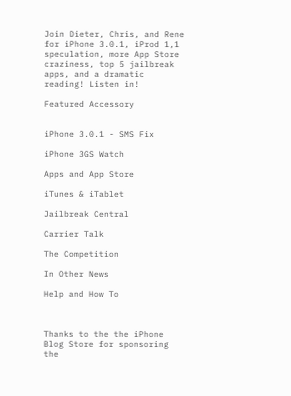Join Dieter, Chris, and Rene for iPhone 3.0.1, iProd 1,1 speculation, more App Store craziness, top 5 jailbreak apps, and a dramatic reading! Listen in!

Featured Accessory


iPhone 3.0.1 - SMS Fix

iPhone 3GS Watch

Apps and App Store

iTunes & iTablet

Jailbreak Central

Carrier Talk

The Competition

In Other News

Help and How To



Thanks to the the iPhone Blog Store for sponsoring the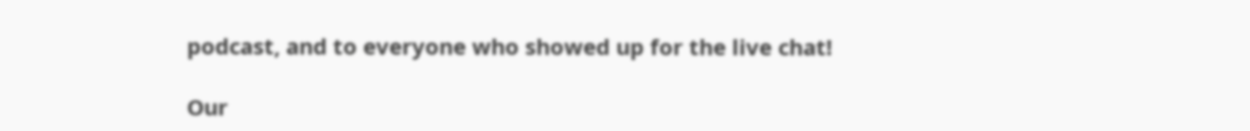podcast, and to everyone who showed up for the live chat!

Our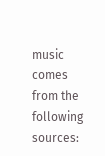music comes from the following sources: